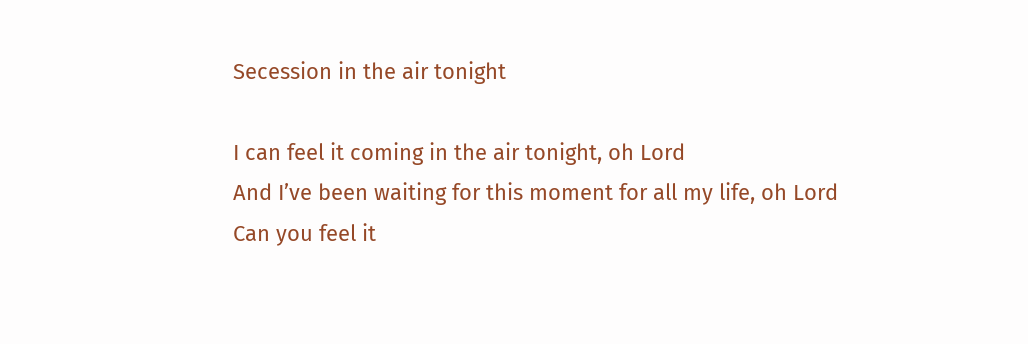Secession in the air tonight

I can feel it coming in the air tonight, oh Lord
And I’ve been waiting for this moment for all my life, oh Lord
Can you feel it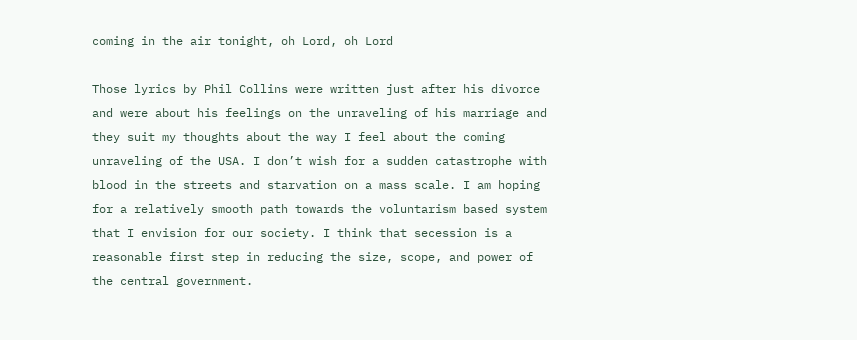coming in the air tonight, oh Lord, oh Lord

Those lyrics by Phil Collins were written just after his divorce and were about his feelings on the unraveling of his marriage and they suit my thoughts about the way I feel about the coming unraveling of the USA. I don’t wish for a sudden catastrophe with blood in the streets and starvation on a mass scale. I am hoping for a relatively smooth path towards the voluntarism based system that I envision for our society. I think that secession is a reasonable first step in reducing the size, scope, and power of the central government.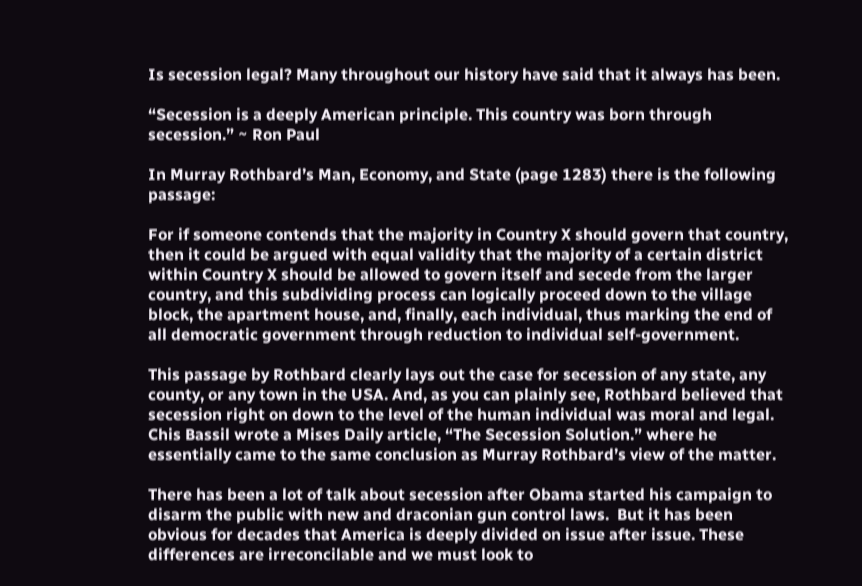Is secession legal? Many throughout our history have said that it always has been.

“Secession is a deeply American principle. This country was born through secession.” ~ Ron Paul

In Murray Rothbard’s Man, Economy, and State (page 1283) there is the following passage:

For if someone contends that the majority in Country X should govern that country, then it could be argued with equal validity that the majority of a certain district within Country X should be allowed to govern itself and secede from the larger country, and this subdividing process can logically proceed down to the village block, the apartment house, and, finally, each individual, thus marking the end of all democratic government through reduction to individual self-government.

This passage by Rothbard clearly lays out the case for secession of any state, any county, or any town in the USA. And, as you can plainly see, Rothbard believed that secession right on down to the level of the human individual was moral and legal. Chis Bassil wrote a Mises Daily article, “The Secession Solution.” where he essentially came to the same conclusion as Murray Rothbard’s view of the matter.

There has been a lot of talk about secession after Obama started his campaign to disarm the public with new and draconian gun control laws.  But it has been obvious for decades that America is deeply divided on issue after issue. These differences are irreconcilable and we must look to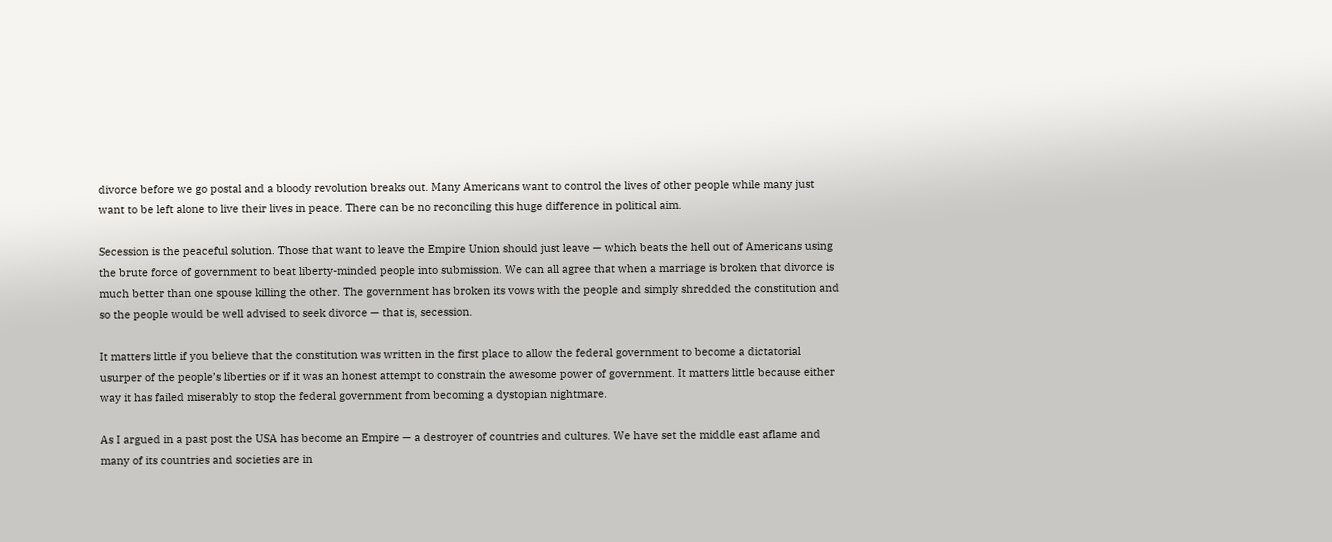divorce before we go postal and a bloody revolution breaks out. Many Americans want to control the lives of other people while many just want to be left alone to live their lives in peace. There can be no reconciling this huge difference in political aim.

Secession is the peaceful solution. Those that want to leave the Empire Union should just leave — which beats the hell out of Americans using the brute force of government to beat liberty-minded people into submission. We can all agree that when a marriage is broken that divorce is much better than one spouse killing the other. The government has broken its vows with the people and simply shredded the constitution and so the people would be well advised to seek divorce — that is, secession.

It matters little if you believe that the constitution was written in the first place to allow the federal government to become a dictatorial usurper of the people’s liberties or if it was an honest attempt to constrain the awesome power of government. It matters little because either way it has failed miserably to stop the federal government from becoming a dystopian nightmare.

As I argued in a past post the USA has become an Empire — a destroyer of countries and cultures. We have set the middle east aflame and many of its countries and societies are in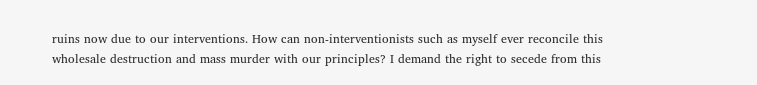ruins now due to our interventions. How can non-interventionists such as myself ever reconcile this wholesale destruction and mass murder with our principles? I demand the right to secede from this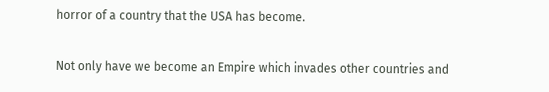horror of a country that the USA has become.

Not only have we become an Empire which invades other countries and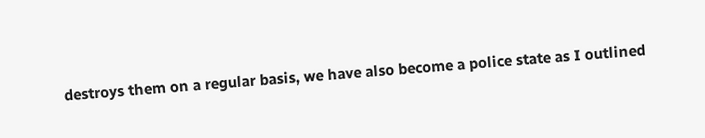destroys them on a regular basis, we have also become a police state as I outlined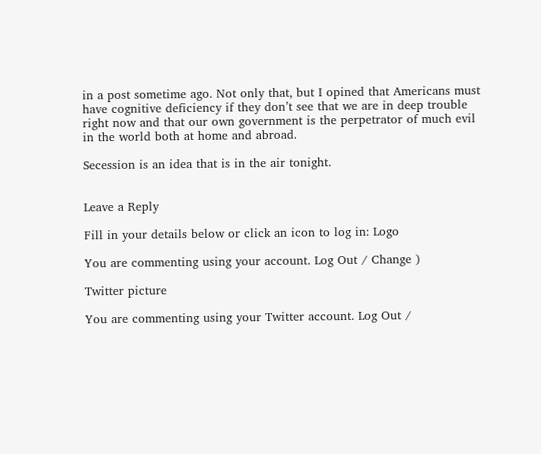in a post sometime ago. Not only that, but I opined that Americans must have cognitive deficiency if they don’t see that we are in deep trouble right now and that our own government is the perpetrator of much evil in the world both at home and abroad.

Secession is an idea that is in the air tonight.


Leave a Reply

Fill in your details below or click an icon to log in: Logo

You are commenting using your account. Log Out / Change )

Twitter picture

You are commenting using your Twitter account. Log Out /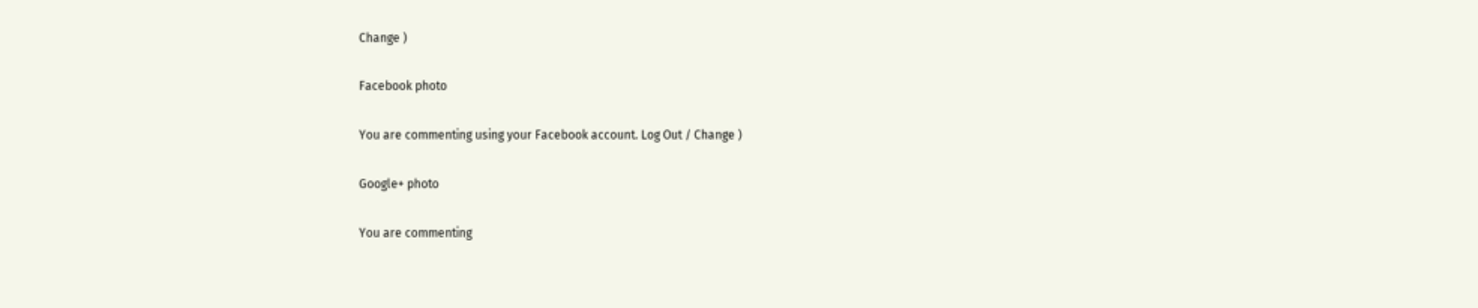Change )

Facebook photo

You are commenting using your Facebook account. Log Out / Change )

Google+ photo

You are commenting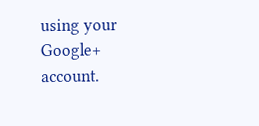using your Google+ account.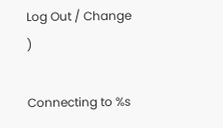Log Out / Change )

Connecting to %s